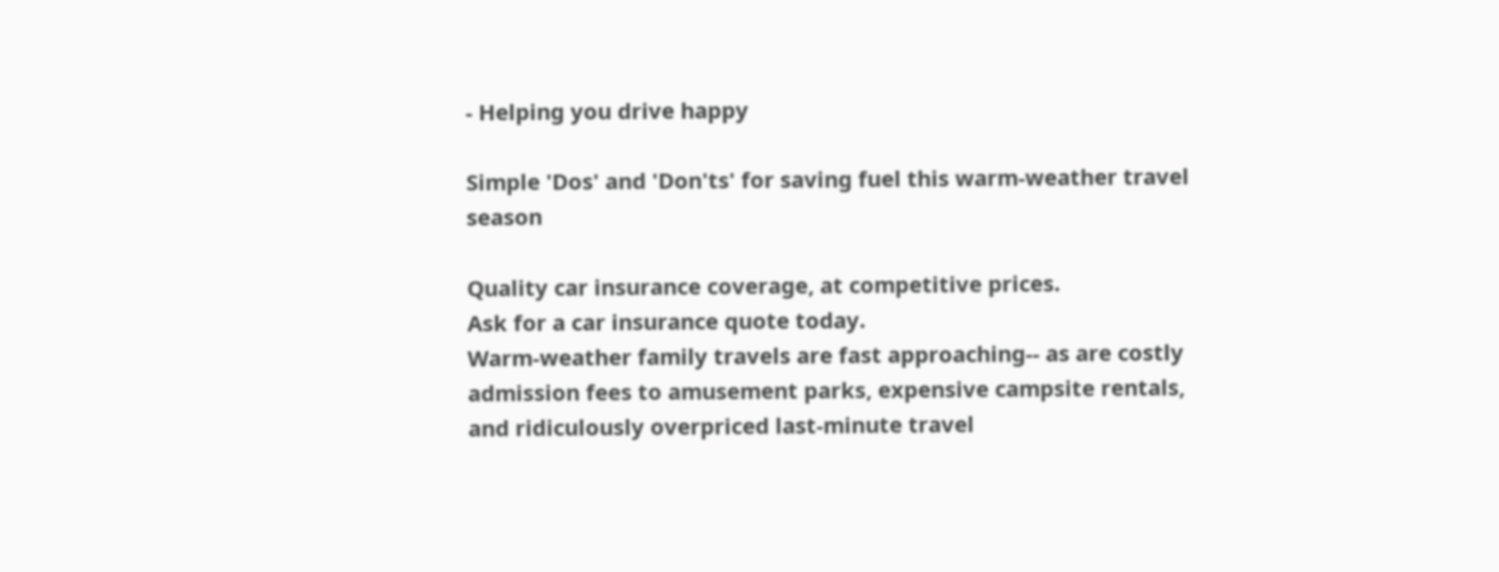- Helping you drive happy

Simple 'Dos' and 'Don'ts' for saving fuel this warm-weather travel season

Quality car insurance coverage, at competitive prices.
Ask for a car insurance quote today.
Warm-weather family travels are fast approaching-- as are costly admission fees to amusement parks, expensive campsite rentals, and ridiculously overpriced last-minute travel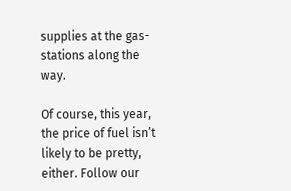supplies at the gas-stations along the way.

Of course, this year, the price of fuel isn’t likely to be pretty, either. Follow our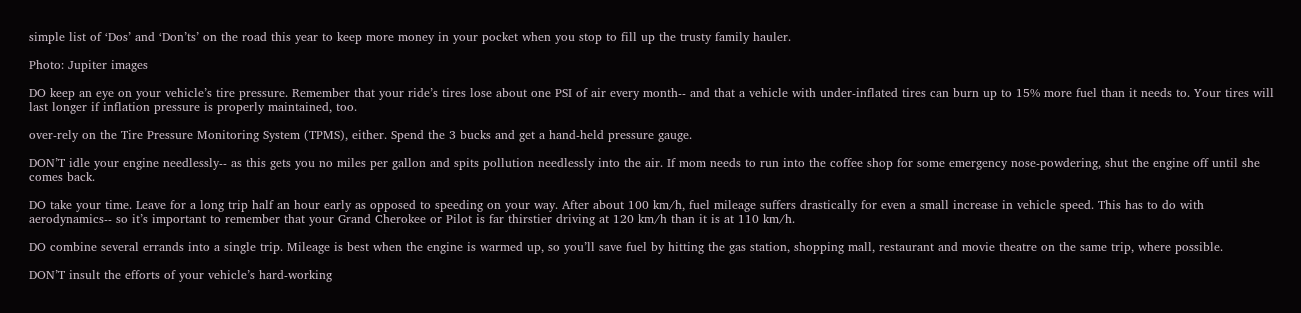simple list of ‘Dos’ and ‘Don’ts’ on the road this year to keep more money in your pocket when you stop to fill up the trusty family hauler.

Photo: Jupiter images

DO keep an eye on your vehicle’s tire pressure. Remember that your ride’s tires lose about one PSI of air every month-- and that a vehicle with under-inflated tires can burn up to 15% more fuel than it needs to. Your tires will last longer if inflation pressure is properly maintained, too.

over-rely on the Tire Pressure Monitoring System (TPMS), either. Spend the 3 bucks and get a hand-held pressure gauge.

DON’T idle your engine needlessly-- as this gets you no miles per gallon and spits pollution needlessly into the air. If mom needs to run into the coffee shop for some emergency nose-powdering, shut the engine off until she comes back.

DO take your time. Leave for a long trip half an hour early as opposed to speeding on your way. After about 100 km/h, fuel mileage suffers drastically for even a small increase in vehicle speed. This has to do with aerodynamics-- so it’s important to remember that your Grand Cherokee or Pilot is far thirstier driving at 120 km/h than it is at 110 km/h.

DO combine several errands into a single trip. Mileage is best when the engine is warmed up, so you’ll save fuel by hitting the gas station, shopping mall, restaurant and movie theatre on the same trip, where possible.

DON’T insult the efforts of your vehicle’s hard-working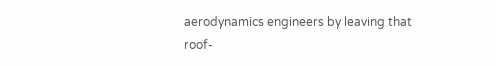aerodynamics engineers by leaving that roof-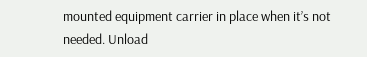mounted equipment carrier in place when it’s not needed. Unload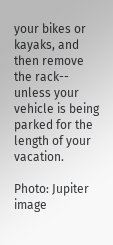your bikes or kayaks, and then remove the rack-- unless your vehicle is being parked for the length of your vacation.

Photo: Jupiter image